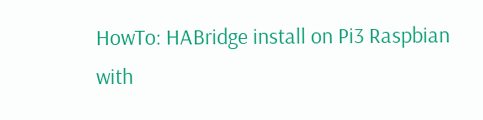HowTo: HABridge install on Pi3 Raspbian with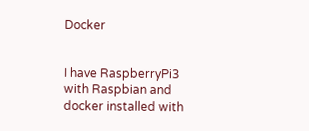Docker


I have RaspberryPi3 with Raspbian and docker installed with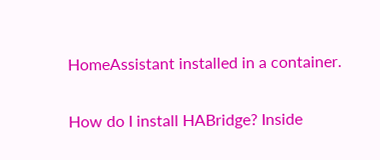HomeAssistant installed in a container.

How do I install HABridge? Inside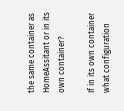the same container as HomeAssitant or in its own container?

If in its own container what configuration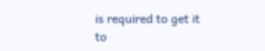is required to get it to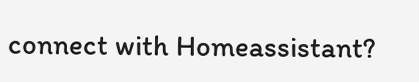connect with Homeassistant?